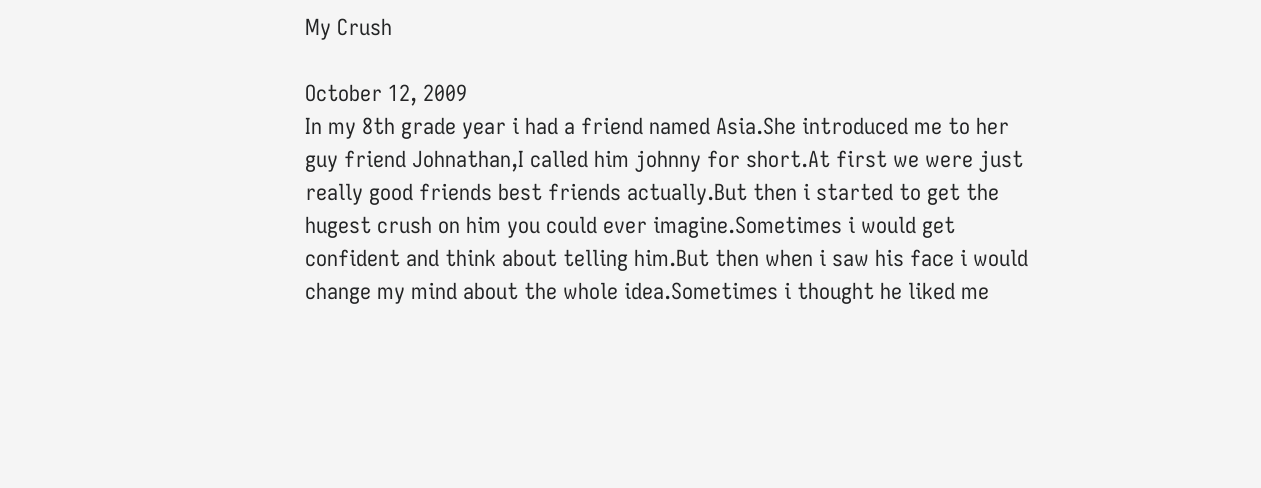My Crush

October 12, 2009
In my 8th grade year i had a friend named Asia.She introduced me to her guy friend Johnathan,I called him johnny for short.At first we were just really good friends best friends actually.But then i started to get the hugest crush on him you could ever imagine.Sometimes i would get confident and think about telling him.But then when i saw his face i would change my mind about the whole idea.Sometimes i thought he liked me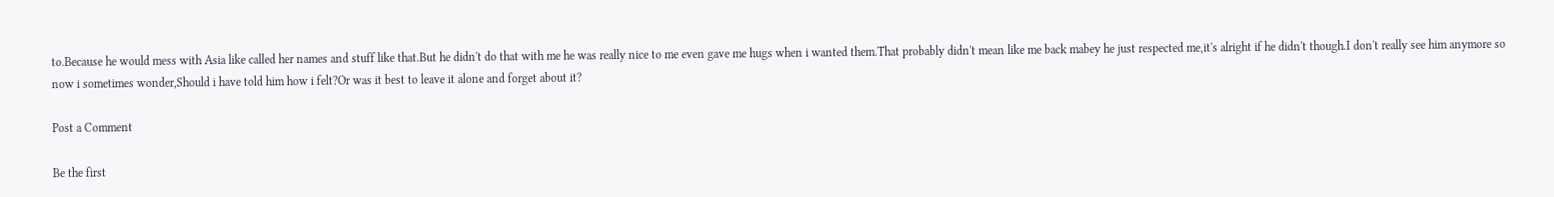to.Because he would mess with Asia like called her names and stuff like that.But he didn't do that with me he was really nice to me even gave me hugs when i wanted them.That probably didn't mean like me back mabey he just respected me,it's alright if he didn't though.I don't really see him anymore so now i sometimes wonder,Should i have told him how i felt?Or was it best to leave it alone and forget about it?

Post a Comment

Be the first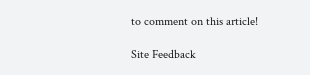to comment on this article!

Site Feedback